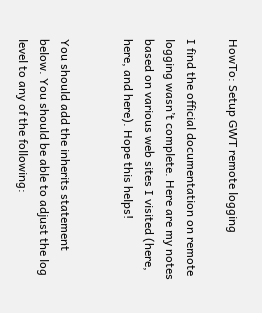HowTo: Setup GWT remote logging

I find the official documentation on remote logging wasn’t complete. Here are my notes based on various web sites I visited (here, here, and here). Hope this helps!


You should add the inherits statement below. You should be able to adjust the log level to any of the following: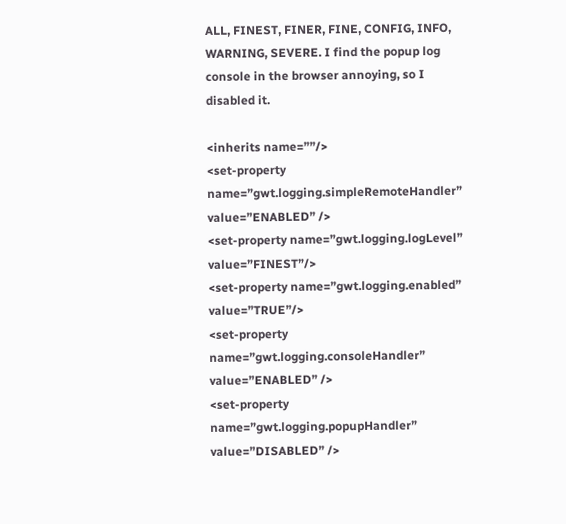ALL, FINEST, FINER, FINE, CONFIG, INFO, WARNING, SEVERE. I find the popup log console in the browser annoying, so I disabled it.

<inherits name=””/>
<set-property name=”gwt.logging.simpleRemoteHandler” value=”ENABLED” />
<set-property name=”gwt.logging.logLevel” value=”FINEST”/>
<set-property name=”gwt.logging.enabled” value=”TRUE”/>
<set-property name=”gwt.logging.consoleHandler” value=”ENABLED” />
<set-property name=”gwt.logging.popupHandler” value=”DISABLED” />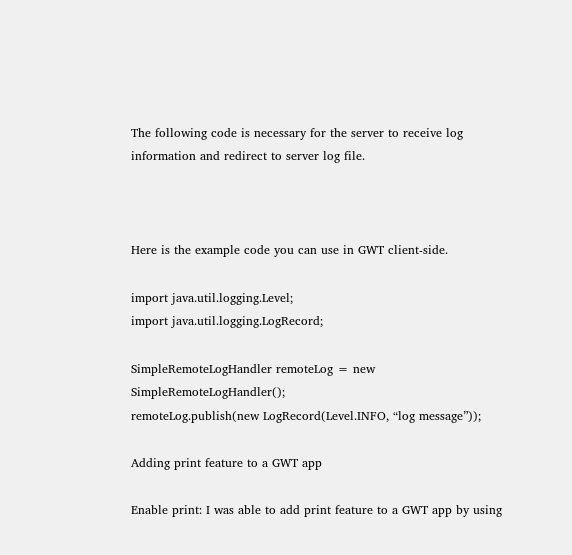The following code is necessary for the server to receive log information and redirect to server log file.



Here is the example code you can use in GWT client-side.

import java.util.logging.Level;
import java.util.logging.LogRecord;

SimpleRemoteLogHandler remoteLog = new SimpleRemoteLogHandler();
remoteLog.publish(new LogRecord(Level.INFO, “log message”));

Adding print feature to a GWT app

Enable print: I was able to add print feature to a GWT app by using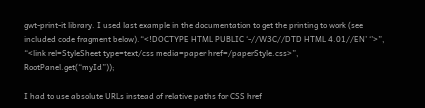gwt-print-it library. I used last example in the documentation to get the printing to work (see included code fragment below).“<!DOCTYPE HTML PUBLIC ‘-//W3C//DTD HTML 4.01//EN’ ‘’>”, “<link rel=StyleSheet type=text/css media=paper href=/paperStyle.css>”, RootPanel.get(“myId”));

I had to use absolute URLs instead of relative paths for CSS href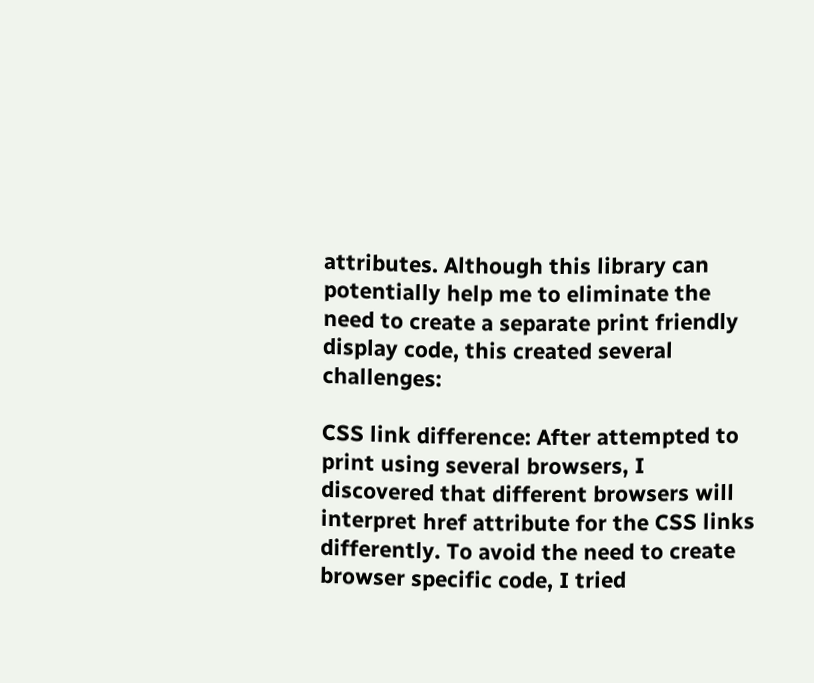attributes. Although this library can potentially help me to eliminate the need to create a separate print friendly display code, this created several challenges:

CSS link difference: After attempted to print using several browsers, I discovered that different browsers will interpret href attribute for the CSS links differently. To avoid the need to create browser specific code, I tried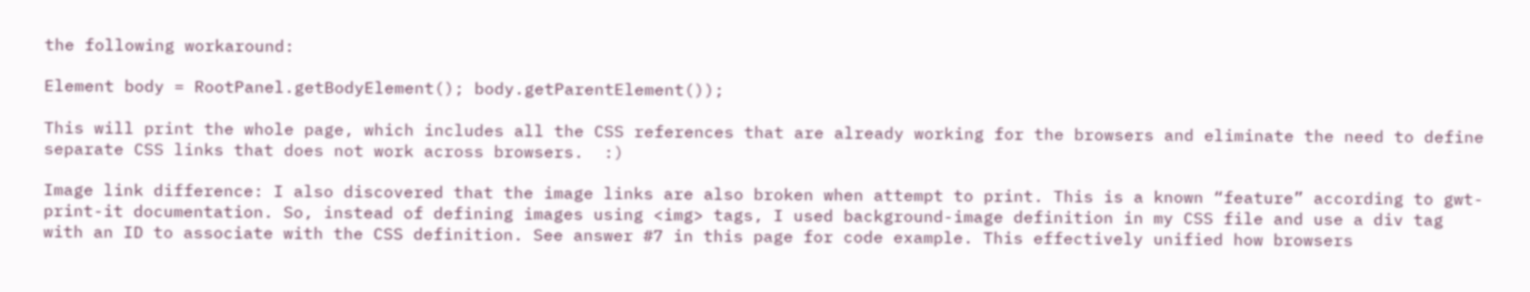the following workaround:

Element body = RootPanel.getBodyElement(); body.getParentElement());

This will print the whole page, which includes all the CSS references that are already working for the browsers and eliminate the need to define separate CSS links that does not work across browsers.  :)

Image link difference: I also discovered that the image links are also broken when attempt to print. This is a known “feature” according to gwt-print-it documentation. So, instead of defining images using <img> tags, I used background-image definition in my CSS file and use a div tag with an ID to associate with the CSS definition. See answer #7 in this page for code example. This effectively unified how browsers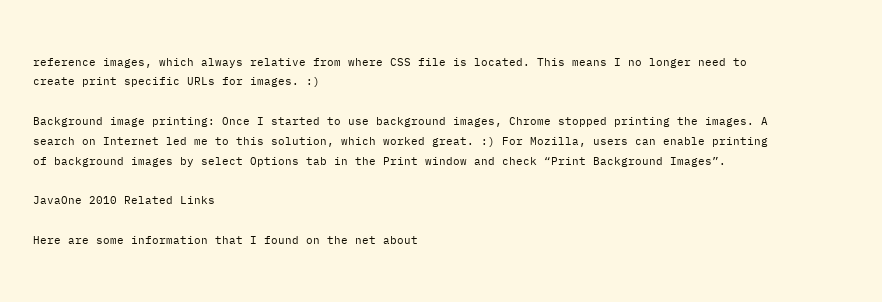reference images, which always relative from where CSS file is located. This means I no longer need to create print specific URLs for images. :)

Background image printing: Once I started to use background images, Chrome stopped printing the images. A search on Internet led me to this solution, which worked great. :) For Mozilla, users can enable printing of background images by select Options tab in the Print window and check “Print Background Images”.

JavaOne 2010 Related Links

Here are some information that I found on the net about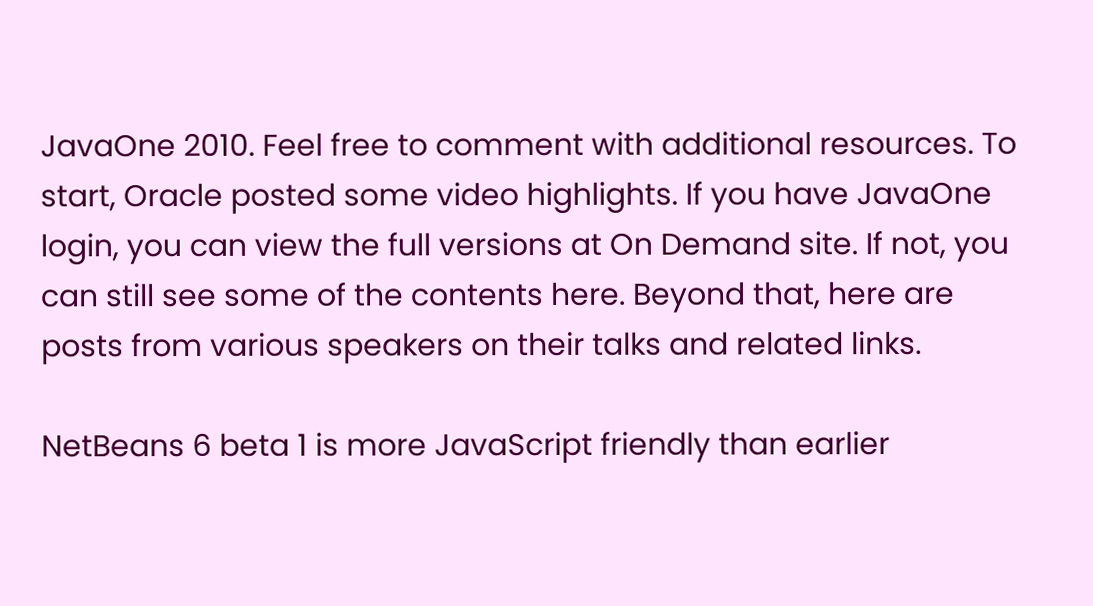JavaOne 2010. Feel free to comment with additional resources. To start, Oracle posted some video highlights. If you have JavaOne login, you can view the full versions at On Demand site. If not, you can still see some of the contents here. Beyond that, here are posts from various speakers on their talks and related links.

NetBeans 6 beta 1 is more JavaScript friendly than earlier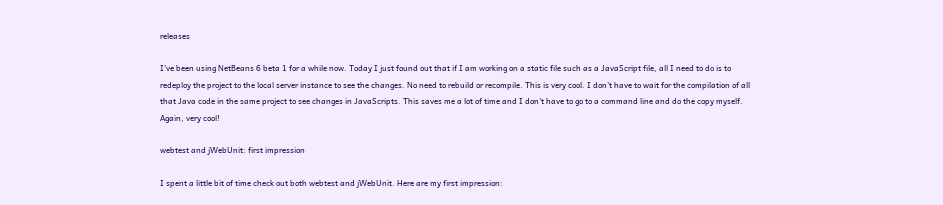releases

I’ve been using NetBeans 6 beta 1 for a while now. Today I just found out that if I am working on a static file such as a JavaScript file, all I need to do is to redeploy the project to the local server instance to see the changes. No need to rebuild or recompile. This is very cool. I don’t have to wait for the compilation of all that Java code in the same project to see changes in JavaScripts. This saves me a lot of time and I don’t have to go to a command line and do the copy myself. Again, very cool!

webtest and jWebUnit: first impression

I spent a little bit of time check out both webtest and jWebUnit. Here are my first impression: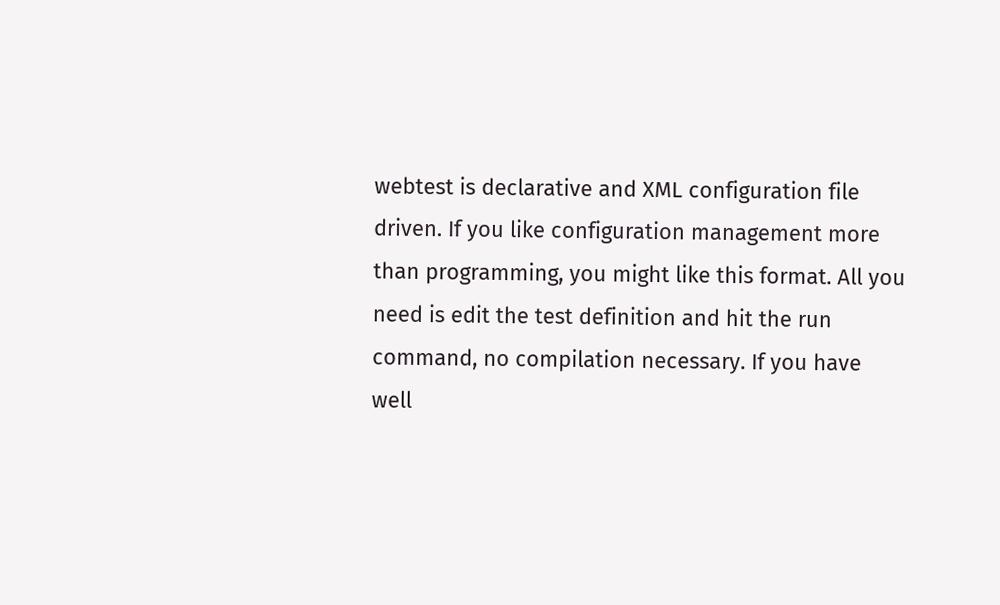webtest is declarative and XML configuration file driven. If you like configuration management more than programming, you might like this format. All you need is edit the test definition and hit the run command, no compilation necessary. If you have well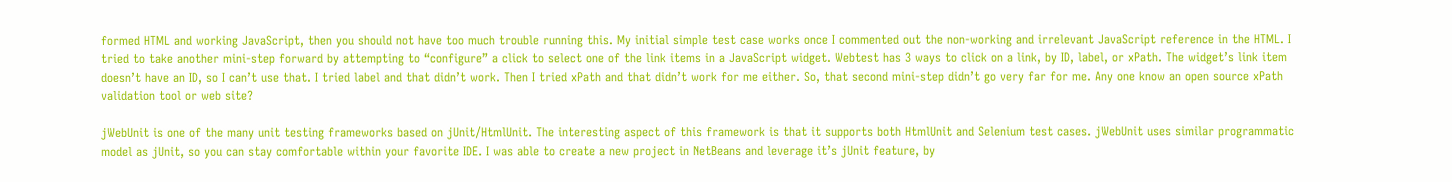formed HTML and working JavaScript, then you should not have too much trouble running this. My initial simple test case works once I commented out the non-working and irrelevant JavaScript reference in the HTML. I tried to take another mini-step forward by attempting to “configure” a click to select one of the link items in a JavaScript widget. Webtest has 3 ways to click on a link, by ID, label, or xPath. The widget’s link item doesn’t have an ID, so I can’t use that. I tried label and that didn’t work. Then I tried xPath and that didn’t work for me either. So, that second mini-step didn’t go very far for me. Any one know an open source xPath validation tool or web site?

jWebUnit is one of the many unit testing frameworks based on jUnit/HtmlUnit. The interesting aspect of this framework is that it supports both HtmlUnit and Selenium test cases. jWebUnit uses similar programmatic model as jUnit, so you can stay comfortable within your favorite IDE. I was able to create a new project in NetBeans and leverage it’s jUnit feature, by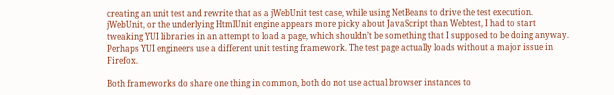creating an unit test and rewrite that as a jWebUnit test case, while using NetBeans to drive the test execution. jWebUnit, or the underlying HtmlUnit engine appears more picky about JavaScript than Webtest, I had to start tweaking YUI libraries in an attempt to load a page, which shouldn’t be something that I supposed to be doing anyway. Perhaps YUI engineers use a different unit testing framework. The test page actually loads without a major issue in Firefox.

Both frameworks do share one thing in common, both do not use actual browser instances to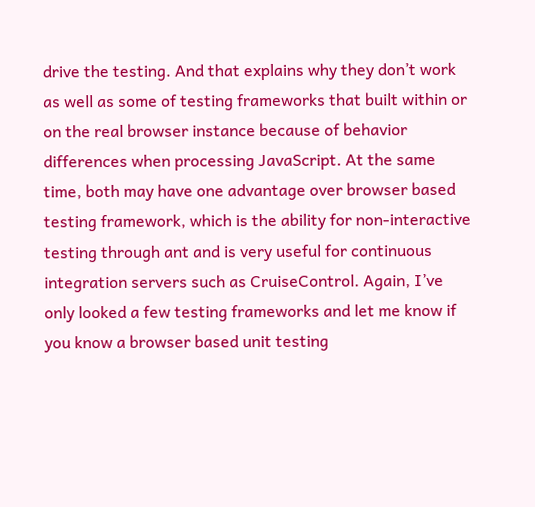drive the testing. And that explains why they don’t work as well as some of testing frameworks that built within or on the real browser instance because of behavior differences when processing JavaScript. At the same time, both may have one advantage over browser based testing framework, which is the ability for non-interactive testing through ant and is very useful for continuous integration servers such as CruiseControl. Again, I’ve only looked a few testing frameworks and let me know if you know a browser based unit testing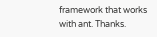framework that works with ant. Thanks.